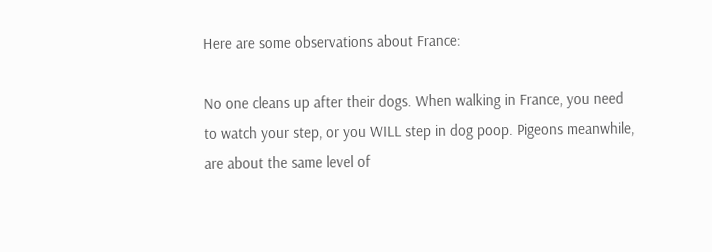Here are some observations about France:

No one cleans up after their dogs. When walking in France, you need to watch your step, or you WILL step in dog poop. Pigeons meanwhile, are about the same level of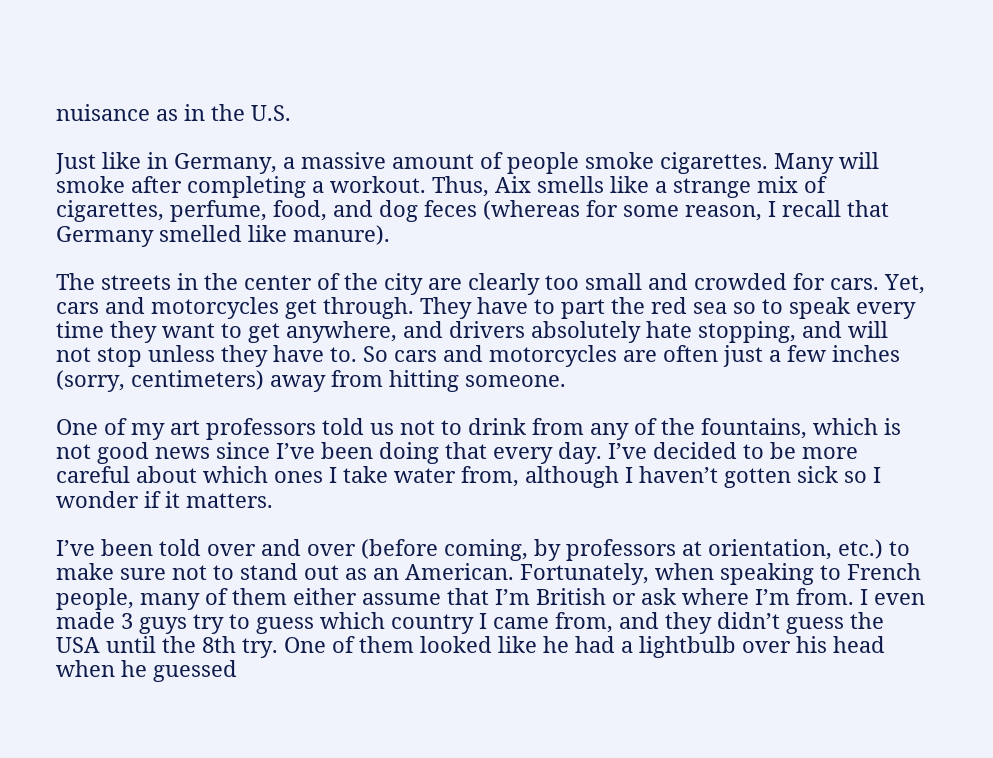nuisance as in the U.S.

Just like in Germany, a massive amount of people smoke cigarettes. Many will smoke after completing a workout. Thus, Aix smells like a strange mix of cigarettes, perfume, food, and dog feces (whereas for some reason, I recall that Germany smelled like manure).

The streets in the center of the city are clearly too small and crowded for cars. Yet, cars and motorcycles get through. They have to part the red sea so to speak every time they want to get anywhere, and drivers absolutely hate stopping, and will not stop unless they have to. So cars and motorcycles are often just a few inches (sorry, centimeters) away from hitting someone.

One of my art professors told us not to drink from any of the fountains, which is not good news since I’ve been doing that every day. I’ve decided to be more careful about which ones I take water from, although I haven’t gotten sick so I wonder if it matters.

I’ve been told over and over (before coming, by professors at orientation, etc.) to make sure not to stand out as an American. Fortunately, when speaking to French people, many of them either assume that I’m British or ask where I’m from. I even made 3 guys try to guess which country I came from, and they didn’t guess the USA until the 8th try. One of them looked like he had a lightbulb over his head when he guessed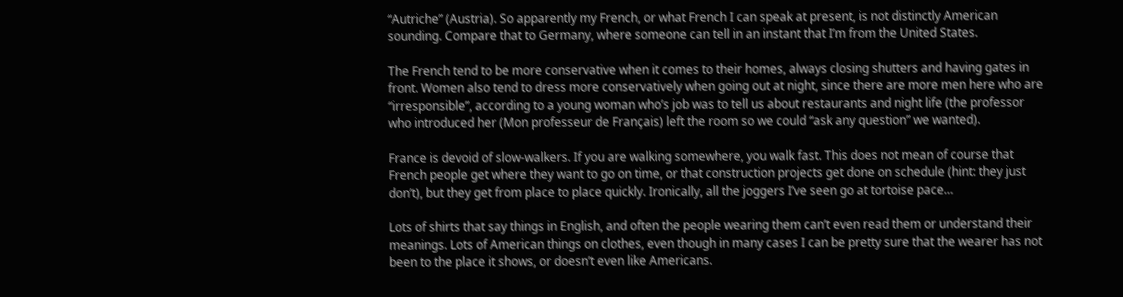“Autriche” (Austria). So apparently my French, or what French I can speak at present, is not distinctly American sounding. Compare that to Germany, where someone can tell in an instant that I’m from the United States.

The French tend to be more conservative when it comes to their homes, always closing shutters and having gates in front. Women also tend to dress more conservatively when going out at night, since there are more men here who are “irresponsible”, according to a young woman who’s job was to tell us about restaurants and night life (the professor who introduced her (Mon professeur de Français) left the room so we could “ask any question” we wanted).

France is devoid of slow-walkers. If you are walking somewhere, you walk fast. This does not mean of course that French people get where they want to go on time, or that construction projects get done on schedule (hint: they just don’t), but they get from place to place quickly. Ironically, all the joggers I’ve seen go at tortoise pace…

Lots of shirts that say things in English, and often the people wearing them can’t even read them or understand their meanings. Lots of American things on clothes, even though in many cases I can be pretty sure that the wearer has not been to the place it shows, or doesn’t even like Americans.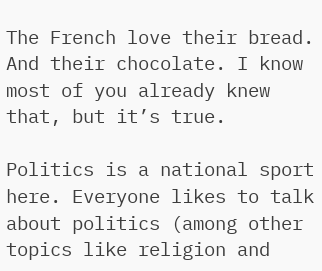The French love their bread. And their chocolate. I know most of you already knew that, but it’s true.

Politics is a national sport here. Everyone likes to talk about politics (among other topics like religion and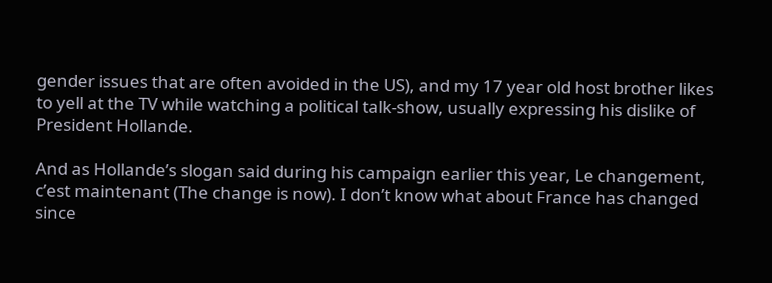gender issues that are often avoided in the US), and my 17 year old host brother likes to yell at the TV while watching a political talk-show, usually expressing his dislike of President Hollande.

And as Hollande’s slogan said during his campaign earlier this year, Le changement, c’est maintenant (The change is now). I don’t know what about France has changed since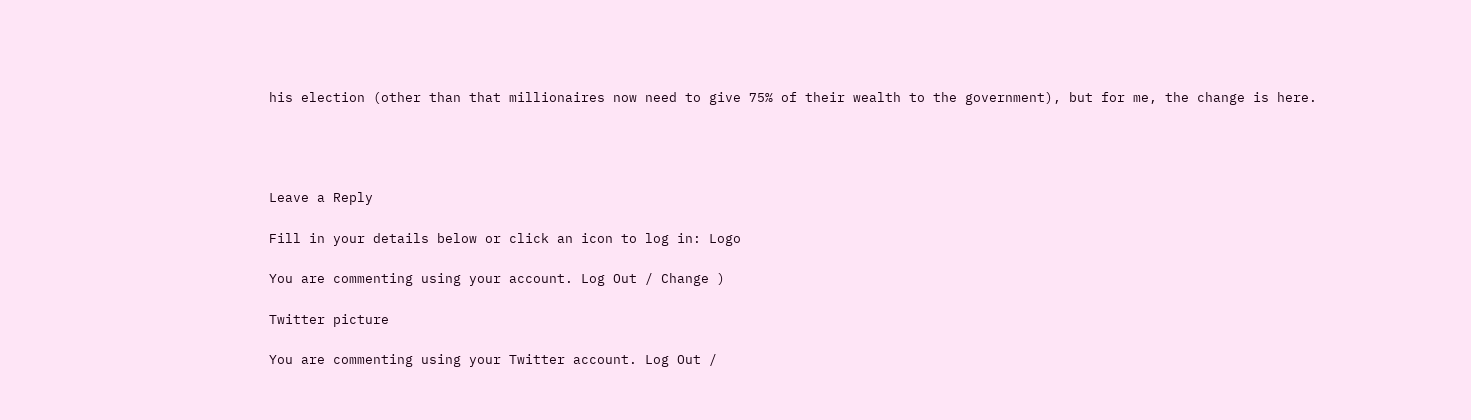his election (other than that millionaires now need to give 75% of their wealth to the government), but for me, the change is here.




Leave a Reply

Fill in your details below or click an icon to log in: Logo

You are commenting using your account. Log Out / Change )

Twitter picture

You are commenting using your Twitter account. Log Out /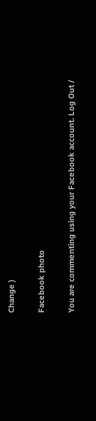Change )

Facebook photo

You are commenting using your Facebook account. Log Out /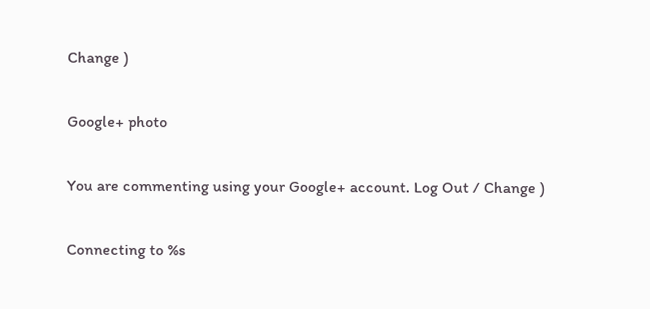Change )

Google+ photo

You are commenting using your Google+ account. Log Out / Change )

Connecting to %s